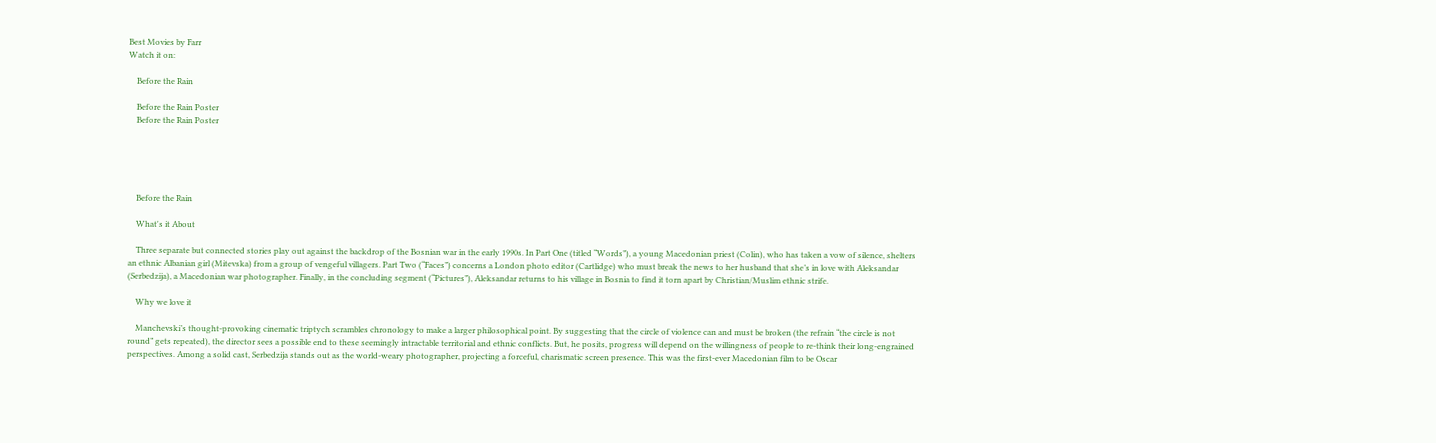Best Movies by Farr
Watch it on:

    Before the Rain

    Before the Rain Poster
    Before the Rain Poster





    Before the Rain

    What's it About

    Three separate but connected stories play out against the backdrop of the Bosnian war in the early 1990s. In Part One (titled “Words”), a young Macedonian priest (Colin), who has taken a vow of silence, shelters an ethnic Albanian girl (Mitevska) from a group of vengeful villagers. Part Two (“Faces”) concerns a London photo editor (Cartlidge) who must break the news to her husband that she’s in love with Aleksandar (Serbedzija), a Macedonian war photographer. Finally, in the concluding segment (“Pictures”), Aleksandar returns to his village in Bosnia to find it torn apart by Christian/Muslim ethnic strife.

    Why we love it

    Manchevski’s thought-provoking cinematic triptych scrambles chronology to make a larger philosophical point. By suggesting that the circle of violence can and must be broken (the refrain “the circle is not round” gets repeated), the director sees a possible end to these seemingly intractable territorial and ethnic conflicts. But, he posits, progress will depend on the willingness of people to re-think their long-engrained perspectives. Among a solid cast, Serbedzija stands out as the world-weary photographer, projecting a forceful, charismatic screen presence. This was the first-ever Macedonian film to be Oscar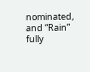nominated, and “Rain” fully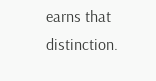earns that distinction.